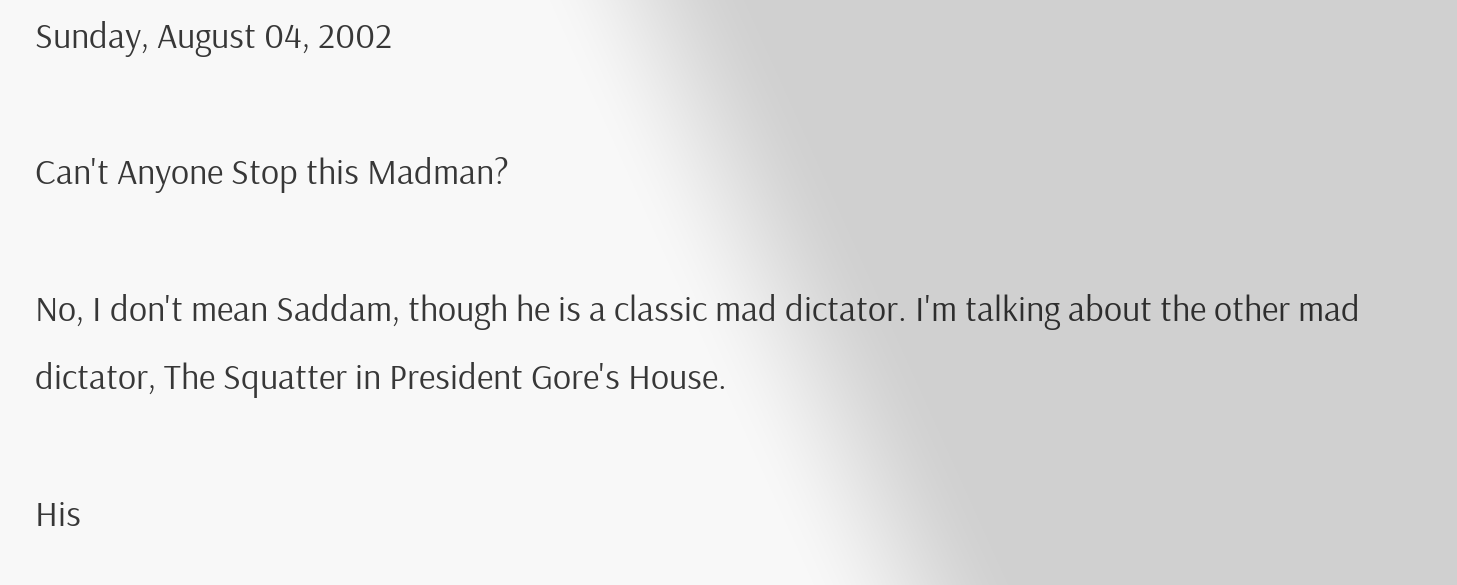Sunday, August 04, 2002

Can't Anyone Stop this Madman?

No, I don't mean Saddam, though he is a classic mad dictator. I'm talking about the other mad dictator, The Squatter in President Gore's House.

His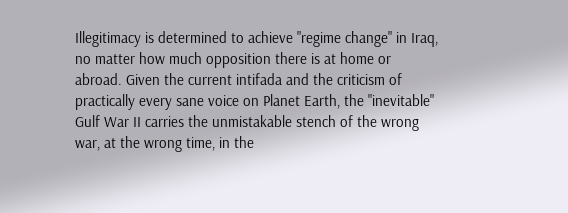Illegitimacy is determined to achieve "regime change" in Iraq, no matter how much opposition there is at home or abroad. Given the current intifada and the criticism of practically every sane voice on Planet Earth, the "inevitable" Gulf War II carries the unmistakable stench of the wrong war, at the wrong time, in the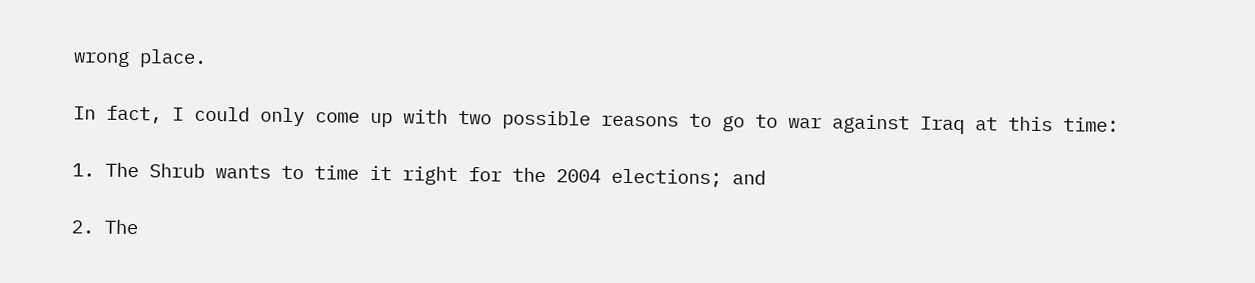wrong place.

In fact, I could only come up with two possible reasons to go to war against Iraq at this time:

1. The Shrub wants to time it right for the 2004 elections; and

2. The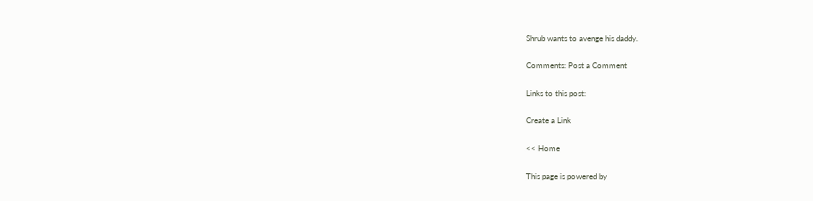Shrub wants to avenge his daddy.

Comments: Post a Comment

Links to this post:

Create a Link

<< Home

This page is powered by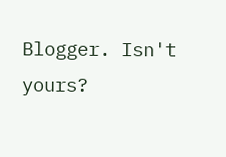Blogger. Isn't yours?